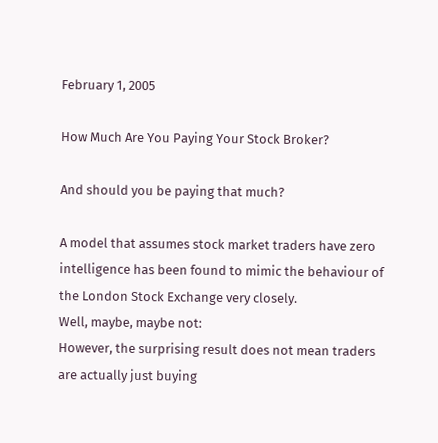February 1, 2005

How Much Are You Paying Your Stock Broker?

And should you be paying that much?

A model that assumes stock market traders have zero intelligence has been found to mimic the behaviour of the London Stock Exchange very closely.
Well, maybe, maybe not:
However, the surprising result does not mean traders are actually just buying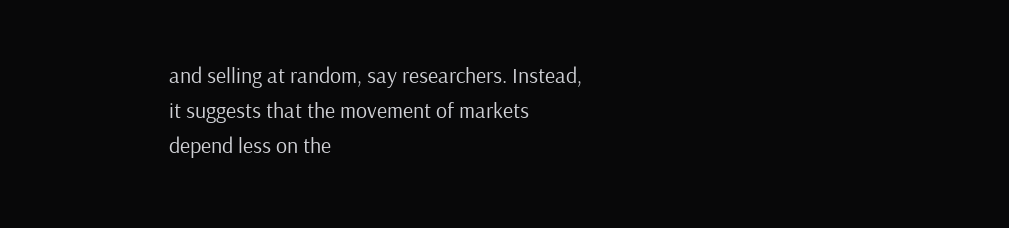and selling at random, say researchers. Instead, it suggests that the movement of markets depend less on the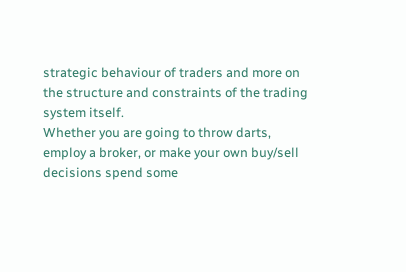strategic behaviour of traders and more on the structure and constraints of the trading system itself.
Whether you are going to throw darts, employ a broker, or make your own buy/sell decisions spend some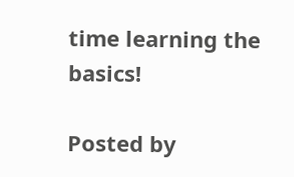time learning the basics!

Posted by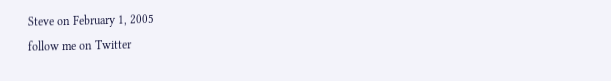Steve on February 1, 2005
follow me on Twitter